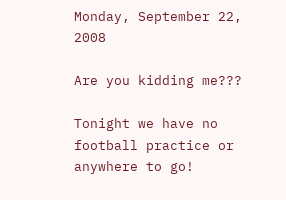Monday, September 22, 2008

Are you kidding me???

Tonight we have no football practice or anywhere to go!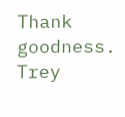Thank goodness. Trey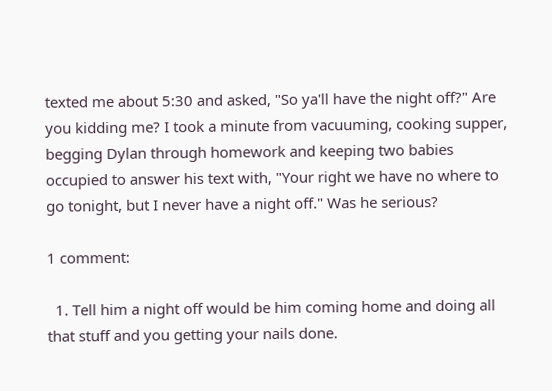texted me about 5:30 and asked, "So ya'll have the night off?" Are you kidding me? I took a minute from vacuuming, cooking supper, begging Dylan through homework and keeping two babies occupied to answer his text with, "Your right we have no where to go tonight, but I never have a night off." Was he serious?

1 comment:

  1. Tell him a night off would be him coming home and doing all that stuff and you getting your nails done.